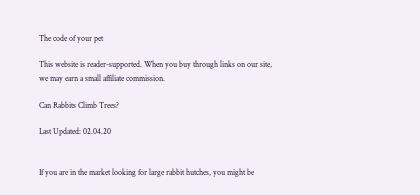The code of your pet

This website is reader-supported. When you buy through links on our site, we may earn a small affiliate commission.

Can Rabbits Climb Trees?

Last Updated: 02.04.20


If you are in the market looking for large rabbit hutches, you might be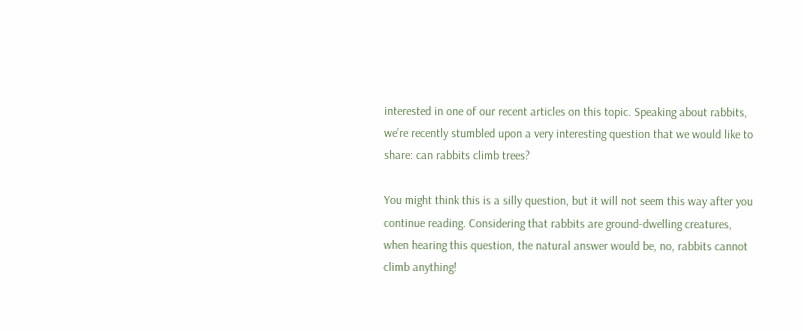interested in one of our recent articles on this topic. Speaking about rabbits, we’re recently stumbled upon a very interesting question that we would like to share: can rabbits climb trees?

You might think this is a silly question, but it will not seem this way after you continue reading. Considering that rabbits are ground-dwelling creatures, when hearing this question, the natural answer would be, no, rabbits cannot climb anything!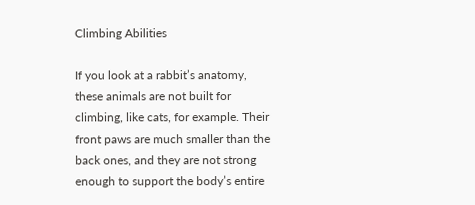Climbing Abilities

If you look at a rabbit’s anatomy, these animals are not built for climbing, like cats, for example. Their front paws are much smaller than the back ones, and they are not strong enough to support the body’s entire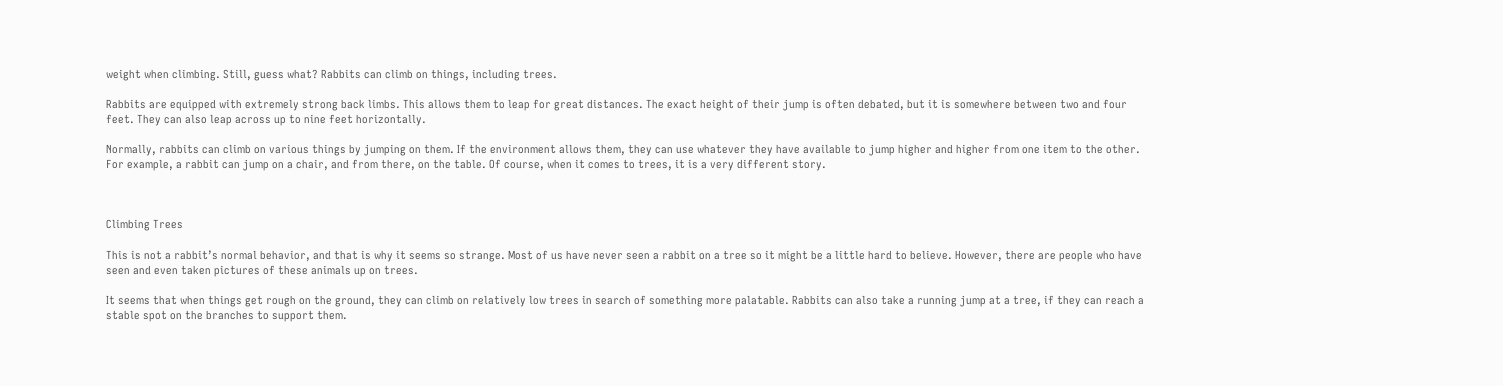weight when climbing. Still, guess what? Rabbits can climb on things, including trees.

Rabbits are equipped with extremely strong back limbs. This allows them to leap for great distances. The exact height of their jump is often debated, but it is somewhere between two and four feet. They can also leap across up to nine feet horizontally.

Normally, rabbits can climb on various things by jumping on them. If the environment allows them, they can use whatever they have available to jump higher and higher from one item to the other. For example, a rabbit can jump on a chair, and from there, on the table. Of course, when it comes to trees, it is a very different story.



Climbing Trees

This is not a rabbit’s normal behavior, and that is why it seems so strange. Most of us have never seen a rabbit on a tree so it might be a little hard to believe. However, there are people who have seen and even taken pictures of these animals up on trees.

It seems that when things get rough on the ground, they can climb on relatively low trees in search of something more palatable. Rabbits can also take a running jump at a tree, if they can reach a stable spot on the branches to support them.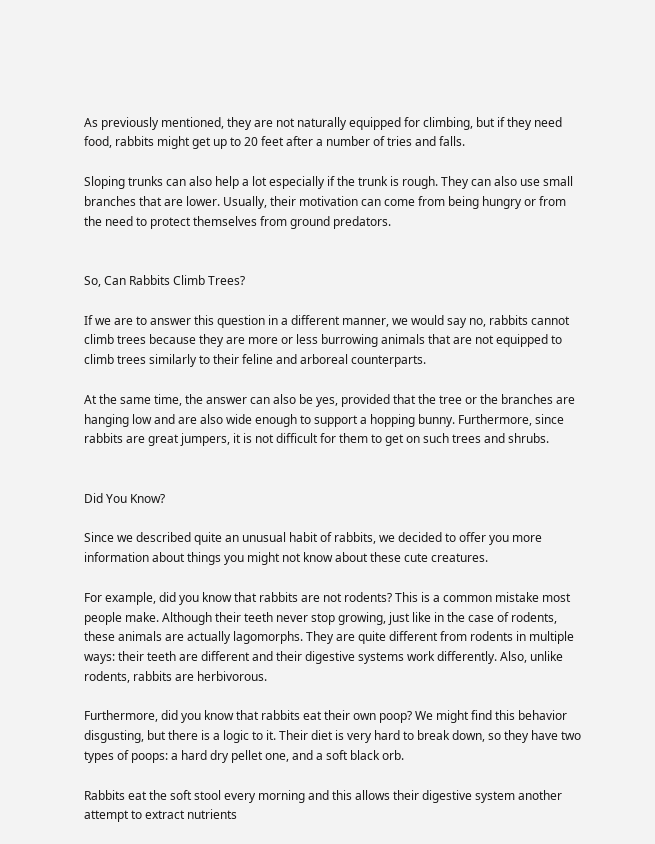As previously mentioned, they are not naturally equipped for climbing, but if they need food, rabbits might get up to 20 feet after a number of tries and falls.

Sloping trunks can also help a lot especially if the trunk is rough. They can also use small branches that are lower. Usually, their motivation can come from being hungry or from the need to protect themselves from ground predators.


So, Can Rabbits Climb Trees?

If we are to answer this question in a different manner, we would say no, rabbits cannot climb trees because they are more or less burrowing animals that are not equipped to climb trees similarly to their feline and arboreal counterparts.

At the same time, the answer can also be yes, provided that the tree or the branches are hanging low and are also wide enough to support a hopping bunny. Furthermore, since rabbits are great jumpers, it is not difficult for them to get on such trees and shrubs.


Did You Know?

Since we described quite an unusual habit of rabbits, we decided to offer you more information about things you might not know about these cute creatures.

For example, did you know that rabbits are not rodents? This is a common mistake most people make. Although their teeth never stop growing, just like in the case of rodents, these animals are actually lagomorphs. They are quite different from rodents in multiple ways: their teeth are different and their digestive systems work differently. Also, unlike rodents, rabbits are herbivorous.

Furthermore, did you know that rabbits eat their own poop? We might find this behavior disgusting, but there is a logic to it. Their diet is very hard to break down, so they have two types of poops: a hard dry pellet one, and a soft black orb.

Rabbits eat the soft stool every morning and this allows their digestive system another attempt to extract nutrients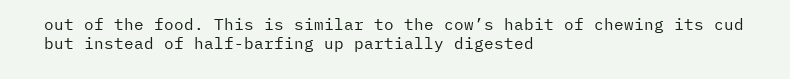out of the food. This is similar to the cow’s habit of chewing its cud but instead of half-barfing up partially digested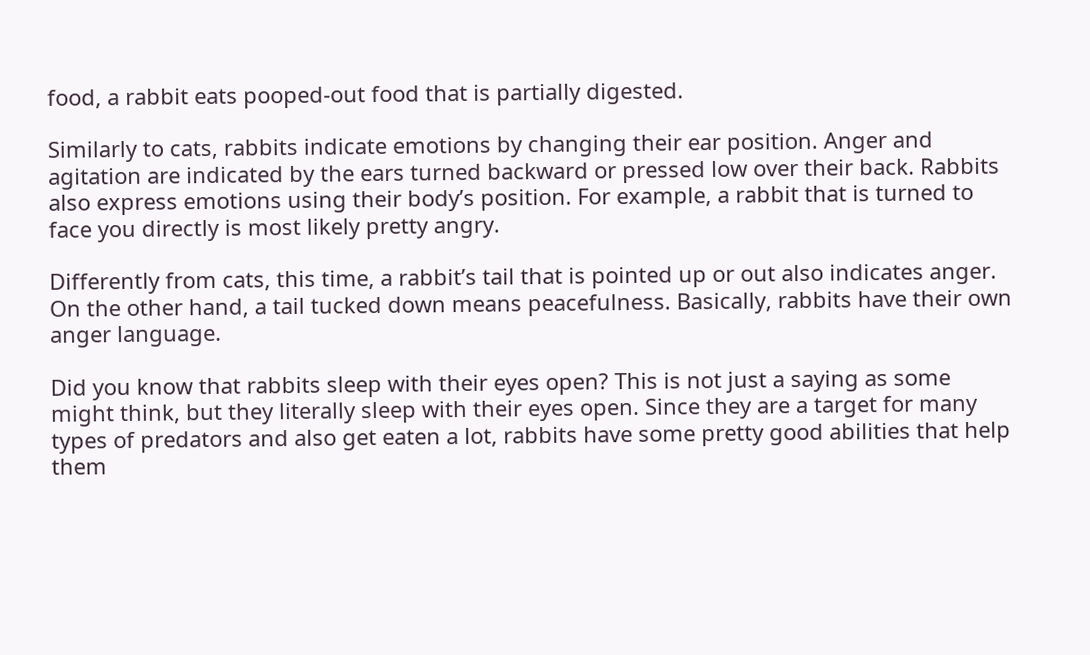food, a rabbit eats pooped-out food that is partially digested.

Similarly to cats, rabbits indicate emotions by changing their ear position. Anger and agitation are indicated by the ears turned backward or pressed low over their back. Rabbits also express emotions using their body’s position. For example, a rabbit that is turned to face you directly is most likely pretty angry.

Differently from cats, this time, a rabbit’s tail that is pointed up or out also indicates anger. On the other hand, a tail tucked down means peacefulness. Basically, rabbits have their own anger language.

Did you know that rabbits sleep with their eyes open? This is not just a saying as some might think, but they literally sleep with their eyes open. Since they are a target for many types of predators and also get eaten a lot, rabbits have some pretty good abilities that help them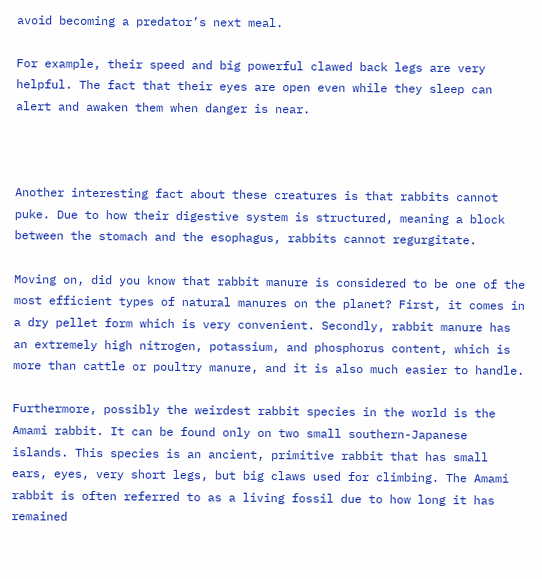avoid becoming a predator’s next meal.

For example, their speed and big powerful clawed back legs are very helpful. The fact that their eyes are open even while they sleep can alert and awaken them when danger is near.



Another interesting fact about these creatures is that rabbits cannot puke. Due to how their digestive system is structured, meaning a block between the stomach and the esophagus, rabbits cannot regurgitate.

Moving on, did you know that rabbit manure is considered to be one of the most efficient types of natural manures on the planet? First, it comes in a dry pellet form which is very convenient. Secondly, rabbit manure has an extremely high nitrogen, potassium, and phosphorus content, which is more than cattle or poultry manure, and it is also much easier to handle.

Furthermore, possibly the weirdest rabbit species in the world is the Amami rabbit. It can be found only on two small southern-Japanese islands. This species is an ancient, primitive rabbit that has small ears, eyes, very short legs, but big claws used for climbing. The Amami rabbit is often referred to as a living fossil due to how long it has remained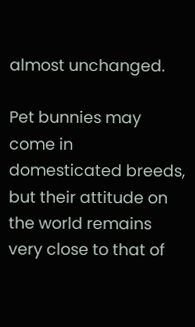almost unchanged.

Pet bunnies may come in domesticated breeds, but their attitude on the world remains very close to that of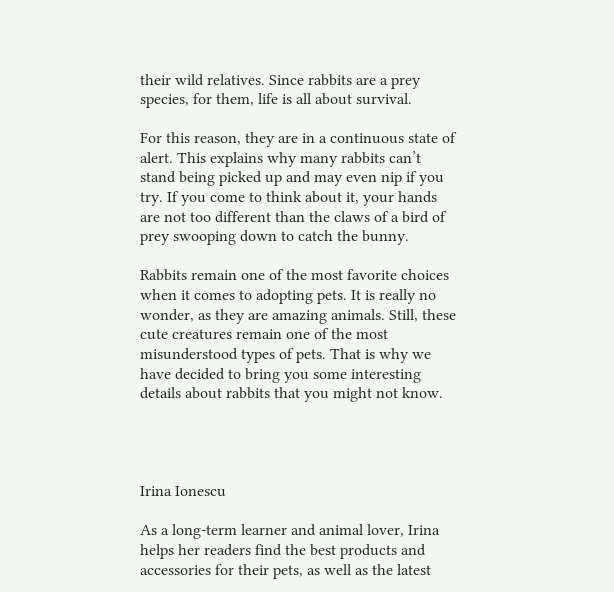their wild relatives. Since rabbits are a prey species, for them, life is all about survival.

For this reason, they are in a continuous state of alert. This explains why many rabbits can’t stand being picked up and may even nip if you try. If you come to think about it, your hands are not too different than the claws of a bird of prey swooping down to catch the bunny.

Rabbits remain one of the most favorite choices when it comes to adopting pets. It is really no wonder, as they are amazing animals. Still, these cute creatures remain one of the most misunderstood types of pets. That is why we have decided to bring you some interesting details about rabbits that you might not know.




Irina Ionescu

As a long-term learner and animal lover, Irina helps her readers find the best products and accessories for their pets, as well as the latest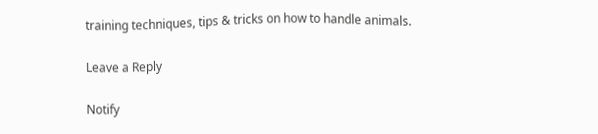training techniques, tips & tricks on how to handle animals.

Leave a Reply

Notify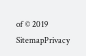of © 2019 SitemapPrivacy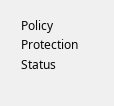Policy Protection Status